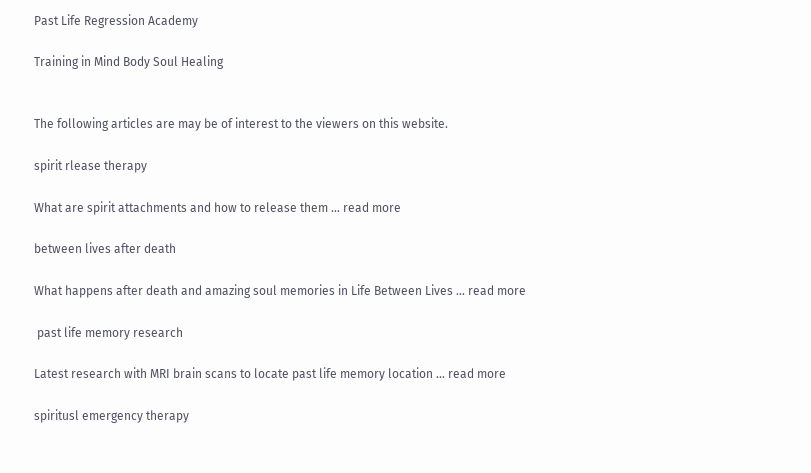Past Life Regression Academy

Training in Mind Body Soul Healing


The following articles are may be of interest to the viewers on this website.

spirit rlease therapy

What are spirit attachments and how to release them ... read more

between lives after death

What happens after death and amazing soul memories in Life Between Lives ... read more

 past life memory research

Latest research with MRI brain scans to locate past life memory location ... read more

spiritusl emergency therapy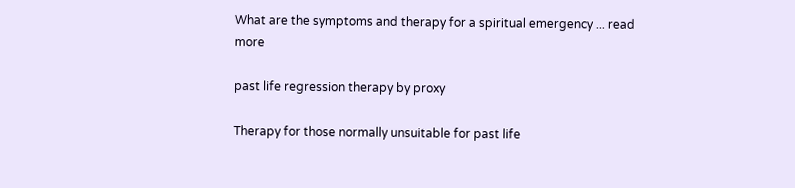What are the symptoms and therapy for a spiritual emergency ... read more

past life regression therapy by proxy

Therapy for those normally unsuitable for past life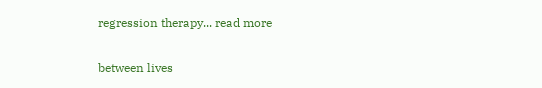regression therapy... read more

between lives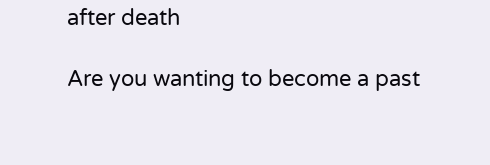after death

Are you wanting to become a past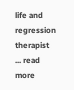life and regression therapist ... read more